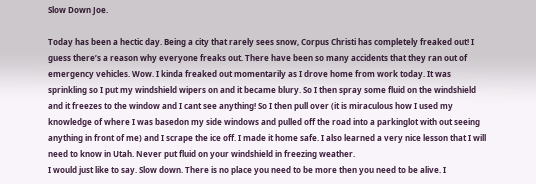Slow Down Joe.

Today has been a hectic day. Being a city that rarely sees snow, Corpus Christi has completely freaked out! I guess there’s a reason why everyone freaks out. There have been so many accidents that they ran out of emergency vehicles. Wow. I kinda freaked out momentarily as I drove home from work today. It was sprinkling so I put my windshield wipers on and it became blury. So I then spray some fluid on the windshield and it freezes to the window and I cant see anything! So I then pull over (it is miraculous how I used my knowledge of where I was basedon my side windows and pulled off the road into a parkinglot with out seeing anything in front of me) and I scrape the ice off. I made it home safe. I also learned a very nice lesson that I will need to know in Utah. Never put fluid on your windshield in freezing weather.
I would just like to say. Slow down. There is no place you need to be more then you need to be alive. I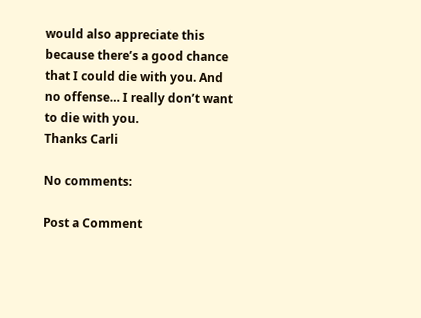would also appreciate this because there’s a good chance that I could die with you. And no offense… I really don’t want to die with you.
Thanks Carli

No comments:

Post a Comment